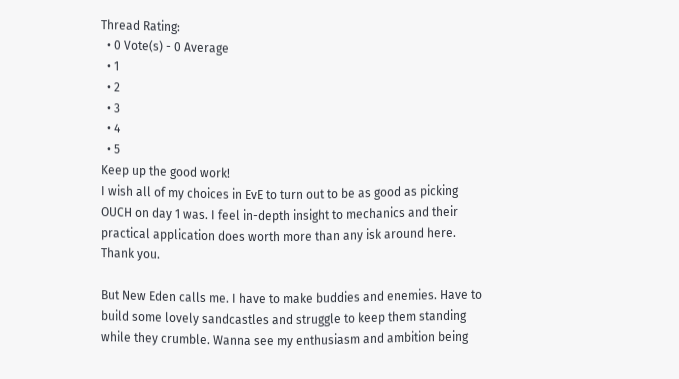Thread Rating:
  • 0 Vote(s) - 0 Average
  • 1
  • 2
  • 3
  • 4
  • 5
Keep up the good work!
I wish all of my choices in EvE to turn out to be as good as picking OUCH on day 1 was. I feel in-depth insight to mechanics and their practical application does worth more than any isk around here. Thank you.

But New Eden calls me. I have to make buddies and enemies. Have to build some lovely sandcastles and struggle to keep them standing while they crumble. Wanna see my enthusiasm and ambition being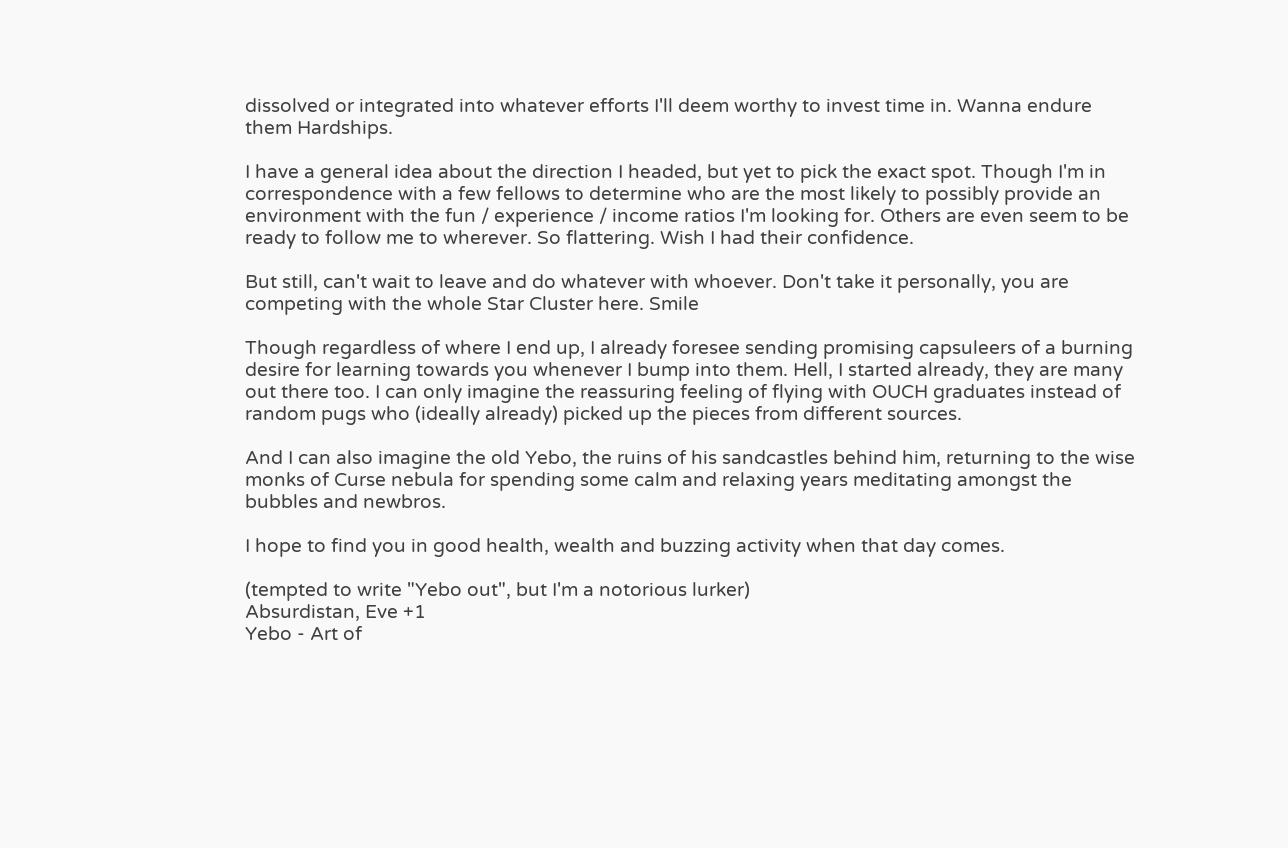dissolved or integrated into whatever efforts I'll deem worthy to invest time in. Wanna endure them Hardships.

I have a general idea about the direction I headed, but yet to pick the exact spot. Though I'm in correspondence with a few fellows to determine who are the most likely to possibly provide an environment with the fun / experience / income ratios I'm looking for. Others are even seem to be ready to follow me to wherever. So flattering. Wish I had their confidence.

But still, can't wait to leave and do whatever with whoever. Don't take it personally, you are competing with the whole Star Cluster here. Smile

Though regardless of where I end up, I already foresee sending promising capsuleers of a burning desire for learning towards you whenever I bump into them. Hell, I started already, they are many out there too. I can only imagine the reassuring feeling of flying with OUCH graduates instead of random pugs who (ideally already) picked up the pieces from different sources.

And I can also imagine the old Yebo, the ruins of his sandcastles behind him, returning to the wise monks of Curse nebula for spending some calm and relaxing years meditating amongst the bubbles and newbros.

I hope to find you in good health, wealth and buzzing activity when that day comes.

(tempted to write "Yebo out", but I'm a notorious lurker)
Absurdistan, Eve +1
Yebo - Art of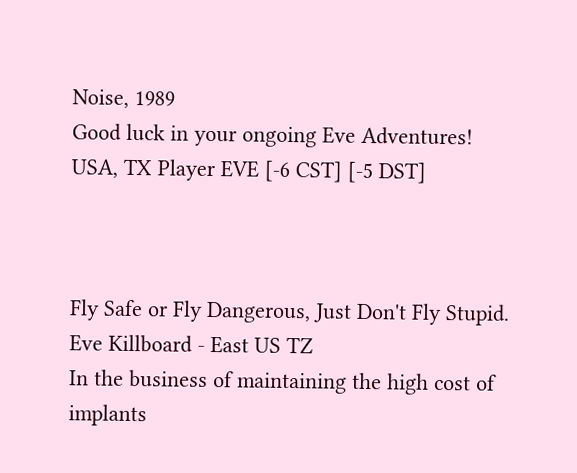Noise, 1989
Good luck in your ongoing Eve Adventures!
USA, TX Player EVE [-6 CST] [-5 DST]



Fly Safe or Fly Dangerous, Just Don't Fly Stupid.
Eve Killboard - East US TZ
In the business of maintaining the high cost of implants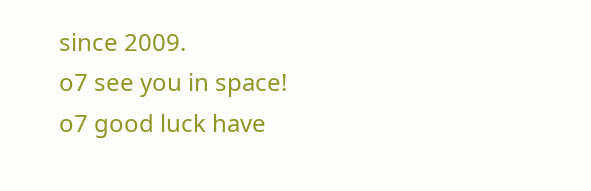since 2009.
o7 see you in space!
o7 good luck have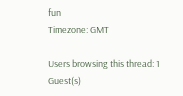fun
Timezone: GMT

Users browsing this thread: 1 Guest(s)